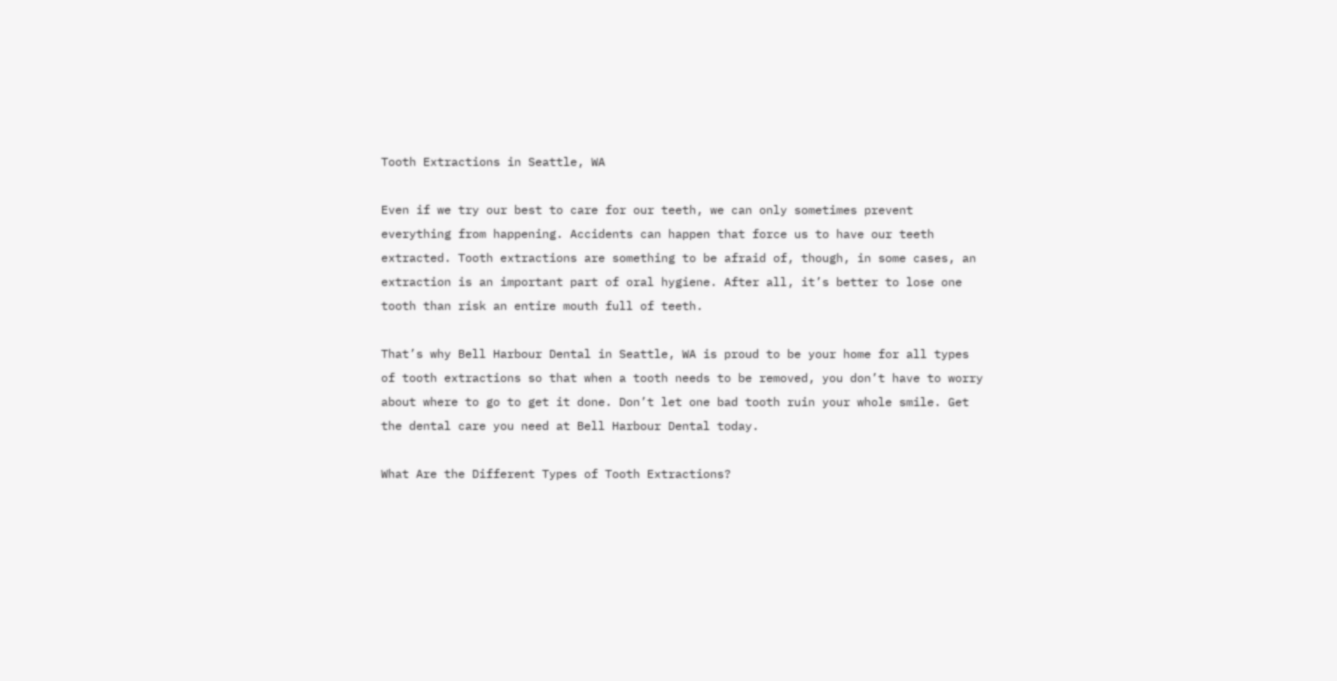Tooth Extractions in Seattle, WA

Even if we try our best to care for our teeth, we can only sometimes prevent everything from happening. Accidents can happen that force us to have our teeth extracted. Tooth extractions are something to be afraid of, though, in some cases, an extraction is an important part of oral hygiene. After all, it’s better to lose one tooth than risk an entire mouth full of teeth.

That’s why Bell Harbour Dental in Seattle, WA is proud to be your home for all types of tooth extractions so that when a tooth needs to be removed, you don’t have to worry about where to go to get it done. Don’t let one bad tooth ruin your whole smile. Get the dental care you need at Bell Harbour Dental today.

What Are the Different Types of Tooth Extractions?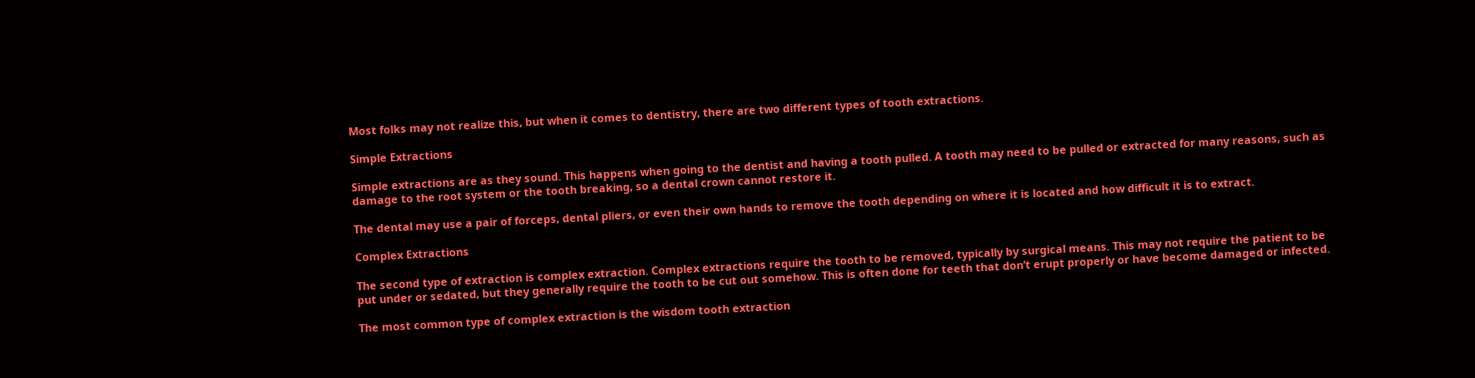Most folks may not realize this, but when it comes to dentistry, there are two different types of tooth extractions.

Simple Extractions

Simple extractions are as they sound. This happens when going to the dentist and having a tooth pulled. A tooth may need to be pulled or extracted for many reasons, such as damage to the root system or the tooth breaking, so a dental crown cannot restore it.

The dental may use a pair of forceps, dental pliers, or even their own hands to remove the tooth depending on where it is located and how difficult it is to extract.

Complex Extractions

The second type of extraction is complex extraction. Complex extractions require the tooth to be removed, typically by surgical means. This may not require the patient to be put under or sedated, but they generally require the tooth to be cut out somehow. This is often done for teeth that don’t erupt properly or have become damaged or infected.

The most common type of complex extraction is the wisdom tooth extraction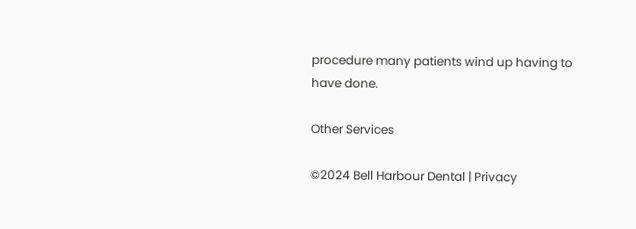procedure many patients wind up having to have done.

Other Services

©2024 Bell Harbour Dental | Privacy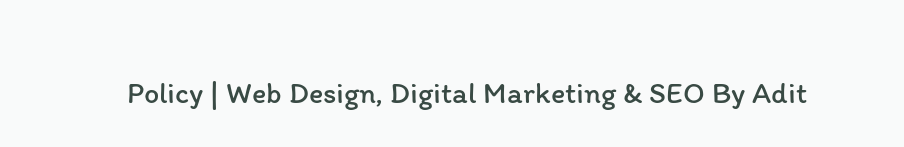Policy | Web Design, Digital Marketing & SEO By Adit